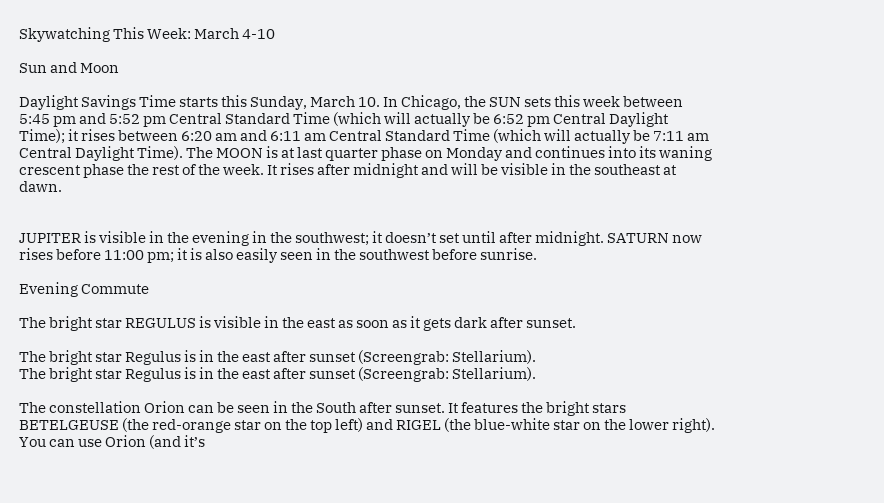Skywatching This Week: March 4-10

Sun and Moon

Daylight Savings Time starts this Sunday, March 10. In Chicago, the SUN sets this week between 5:45 pm and 5:52 pm Central Standard Time (which will actually be 6:52 pm Central Daylight Time); it rises between 6:20 am and 6:11 am Central Standard Time (which will actually be 7:11 am Central Daylight Time). The MOON is at last quarter phase on Monday and continues into its waning crescent phase the rest of the week. It rises after midnight and will be visible in the southeast at dawn.


JUPITER is visible in the evening in the southwest; it doesn’t set until after midnight. SATURN now rises before 11:00 pm; it is also easily seen in the southwest before sunrise.

Evening Commute

The bright star REGULUS is visible in the east as soon as it gets dark after sunset.

The bright star Regulus is in the east after sunset (Screengrab: Stellarium).
The bright star Regulus is in the east after sunset (Screengrab: Stellarium).

The constellation Orion can be seen in the South after sunset. It features the bright stars BETELGEUSE (the red-orange star on the top left) and RIGEL (the blue-white star on the lower right). You can use Orion (and it’s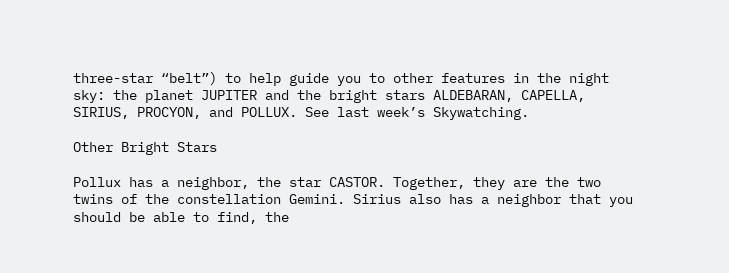three-star “belt”) to help guide you to other features in the night sky: the planet JUPITER and the bright stars ALDEBARAN, CAPELLA, SIRIUS, PROCYON, and POLLUX. See last week’s Skywatching.

Other Bright Stars

Pollux has a neighbor, the star CASTOR. Together, they are the two twins of the constellation Gemini. Sirius also has a neighbor that you should be able to find, the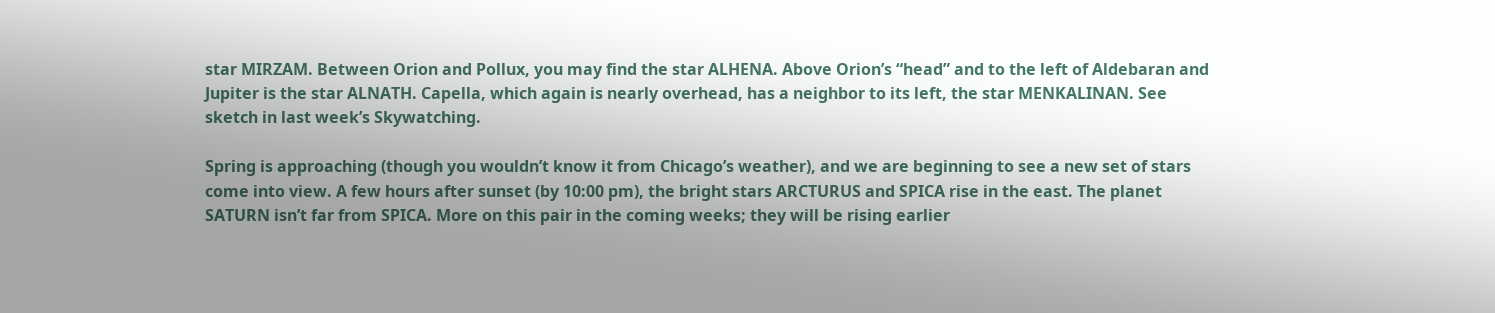star MIRZAM. Between Orion and Pollux, you may find the star ALHENA. Above Orion’s “head” and to the left of Aldebaran and Jupiter is the star ALNATH. Capella, which again is nearly overhead, has a neighbor to its left, the star MENKALINAN. See sketch in last week’s Skywatching.

Spring is approaching (though you wouldn’t know it from Chicago’s weather), and we are beginning to see a new set of stars come into view. A few hours after sunset (by 10:00 pm), the bright stars ARCTURUS and SPICA rise in the east. The planet SATURN isn’t far from SPICA. More on this pair in the coming weeks; they will be rising earlier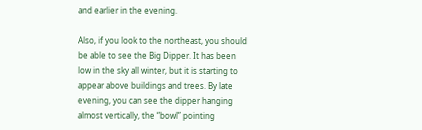and earlier in the evening.

Also, if you look to the northeast, you should be able to see the Big Dipper. It has been low in the sky all winter, but it is starting to appear above buildings and trees. By late evening, you can see the dipper hanging almost vertically, the “bowl” pointing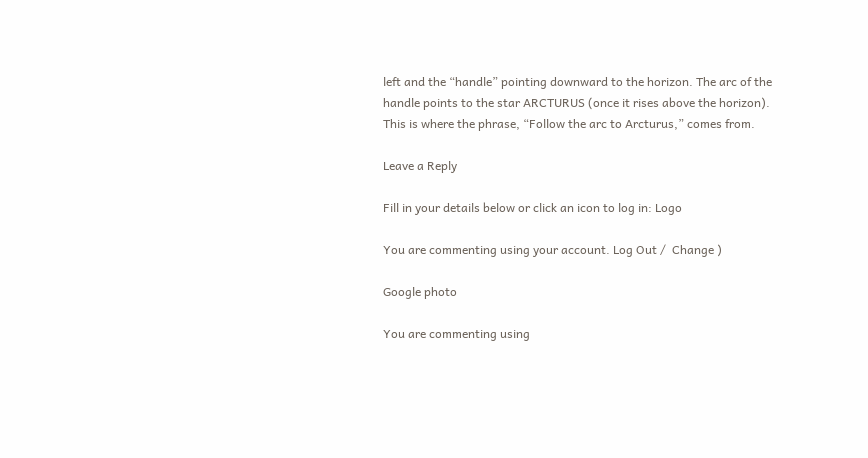left and the “handle” pointing downward to the horizon. The arc of the handle points to the star ARCTURUS (once it rises above the horizon). This is where the phrase, “Follow the arc to Arcturus,” comes from.

Leave a Reply

Fill in your details below or click an icon to log in: Logo

You are commenting using your account. Log Out /  Change )

Google photo

You are commenting using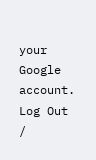your Google account. Log Out /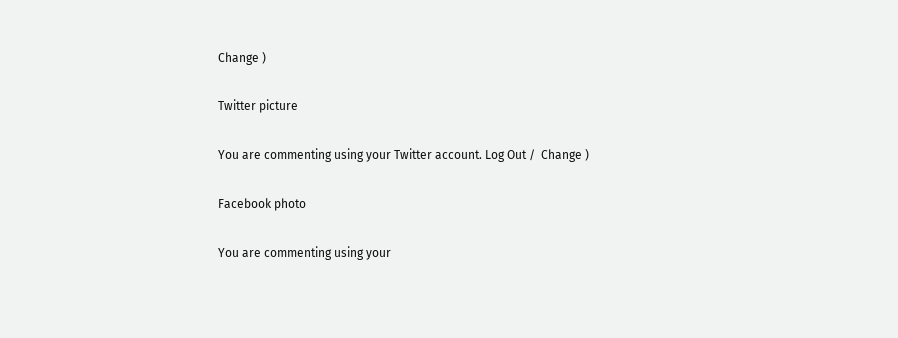Change )

Twitter picture

You are commenting using your Twitter account. Log Out /  Change )

Facebook photo

You are commenting using your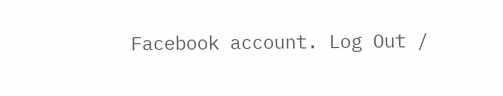Facebook account. Log Out /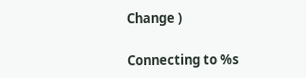Change )

Connecting to %s